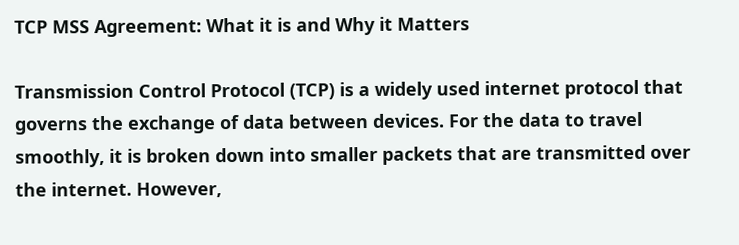TCP MSS Agreement: What it is and Why it Matters

Transmission Control Protocol (TCP) is a widely used internet protocol that governs the exchange of data between devices. For the data to travel smoothly, it is broken down into smaller packets that are transmitted over the internet. However,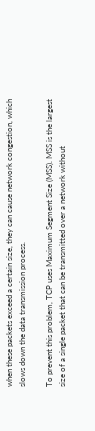when these packets exceed a certain size, they can cause network congestion, which slows down the data transmission process.

To prevent this problem, TCP uses Maximum Segment Size (MSS). MSS is the largest size of a single packet that can be transmitted over a network without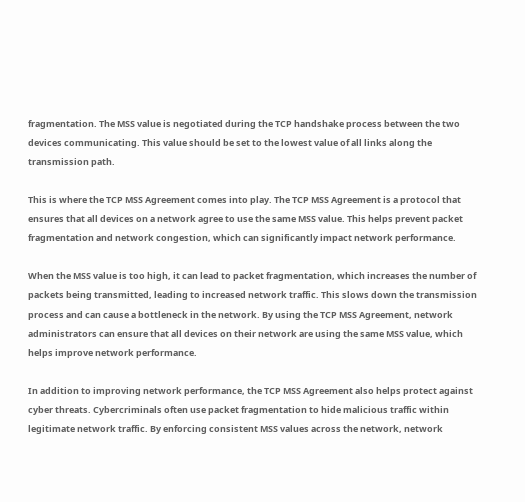fragmentation. The MSS value is negotiated during the TCP handshake process between the two devices communicating. This value should be set to the lowest value of all links along the transmission path.

This is where the TCP MSS Agreement comes into play. The TCP MSS Agreement is a protocol that ensures that all devices on a network agree to use the same MSS value. This helps prevent packet fragmentation and network congestion, which can significantly impact network performance.

When the MSS value is too high, it can lead to packet fragmentation, which increases the number of packets being transmitted, leading to increased network traffic. This slows down the transmission process and can cause a bottleneck in the network. By using the TCP MSS Agreement, network administrators can ensure that all devices on their network are using the same MSS value, which helps improve network performance.

In addition to improving network performance, the TCP MSS Agreement also helps protect against cyber threats. Cybercriminals often use packet fragmentation to hide malicious traffic within legitimate network traffic. By enforcing consistent MSS values across the network, network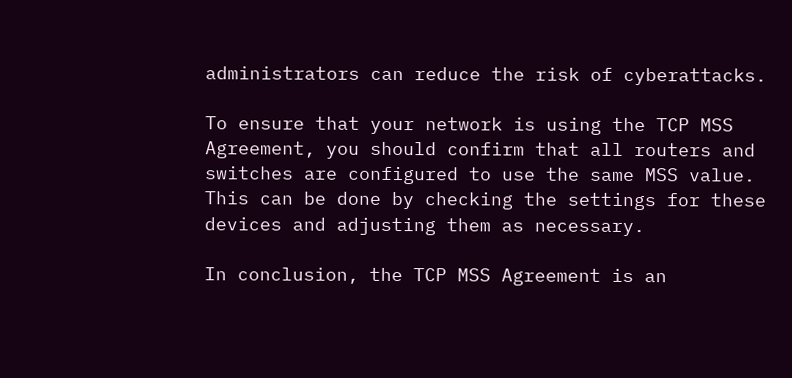administrators can reduce the risk of cyberattacks.

To ensure that your network is using the TCP MSS Agreement, you should confirm that all routers and switches are configured to use the same MSS value. This can be done by checking the settings for these devices and adjusting them as necessary.

In conclusion, the TCP MSS Agreement is an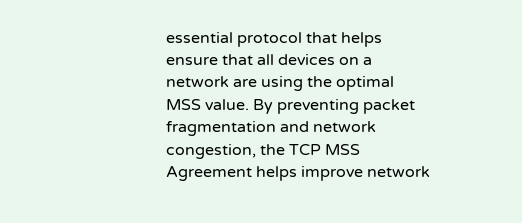essential protocol that helps ensure that all devices on a network are using the optimal MSS value. By preventing packet fragmentation and network congestion, the TCP MSS Agreement helps improve network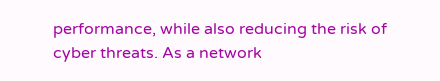performance, while also reducing the risk of cyber threats. As a network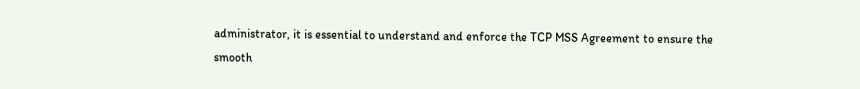administrator, it is essential to understand and enforce the TCP MSS Agreement to ensure the smooth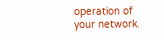operation of your network.